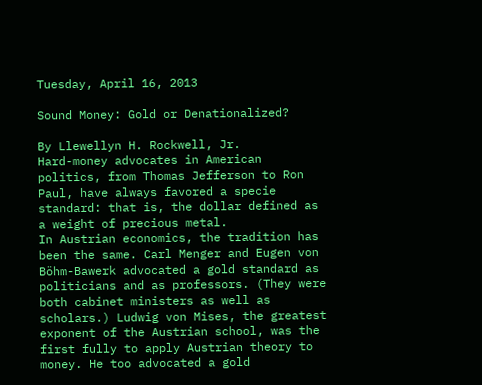Tuesday, April 16, 2013

Sound Money: Gold or Denationalized?

By Llewellyn H. Rockwell, Jr.
Hard-money advocates in American politics, from Thomas Jefferson to Ron Paul, have always favored a specie standard: that is, the dollar defined as a weight of precious metal.
In Austrian economics, the tradition has been the same. Carl Menger and Eugen von Böhm-Bawerk advocated a gold standard as politicians and as professors. (They were both cabinet ministers as well as scholars.) Ludwig von Mises, the greatest exponent of the Austrian school, was the first fully to apply Austrian theory to money. He too advocated a gold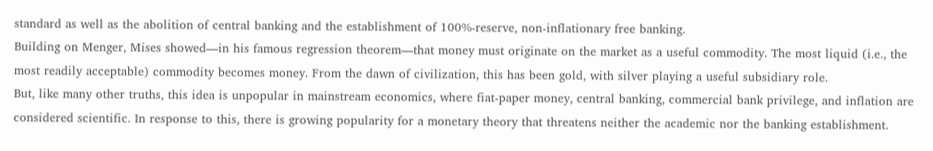standard as well as the abolition of central banking and the establishment of 100%-reserve, non-inflationary free banking.
Building on Menger, Mises showed—in his famous regression theorem—that money must originate on the market as a useful commodity. The most liquid (i.e., the most readily acceptable) commodity becomes money. From the dawn of civilization, this has been gold, with silver playing a useful subsidiary role.
But, like many other truths, this idea is unpopular in mainstream economics, where fiat-paper money, central banking, commercial bank privilege, and inflation are considered scientific. In response to this, there is growing popularity for a monetary theory that threatens neither the academic nor the banking establishment.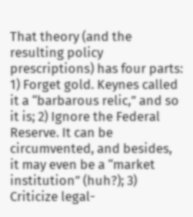That theory (and the resulting policy prescriptions) has four parts: 1) Forget gold. Keynes called it a “barbarous relic,” and so it is; 2) Ignore the Federal Reserve. It can be circumvented, and besides, it may even be a “market institution” (huh?); 3) Criticize legal-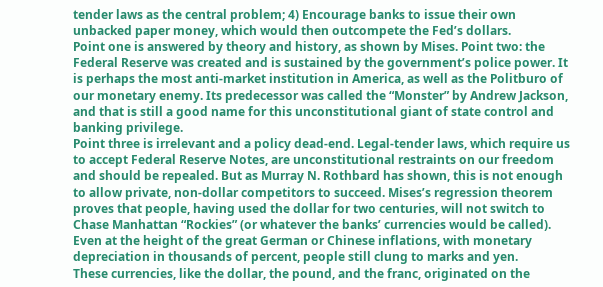tender laws as the central problem; 4) Encourage banks to issue their own unbacked paper money, which would then outcompete the Fed’s dollars.
Point one is answered by theory and history, as shown by Mises. Point two: the Federal Reserve was created and is sustained by the government’s police power. It is perhaps the most anti-market institution in America, as well as the Politburo of our monetary enemy. Its predecessor was called the “Monster” by Andrew Jackson, and that is still a good name for this unconstitutional giant of state control and banking privilege.
Point three is irrelevant and a policy dead-end. Legal-tender laws, which require us to accept Federal Reserve Notes, are unconstitutional restraints on our freedom and should be repealed. But as Murray N. Rothbard has shown, this is not enough to allow private, non-dollar competitors to succeed. Mises’s regression theorem proves that people, having used the dollar for two centuries, will not switch to Chase Manhattan “Rockies” (or whatever the banks’ currencies would be called). Even at the height of the great German or Chinese inflations, with monetary depreciation in thousands of percent, people still clung to marks and yen.
These currencies, like the dollar, the pound, and the franc, originated on the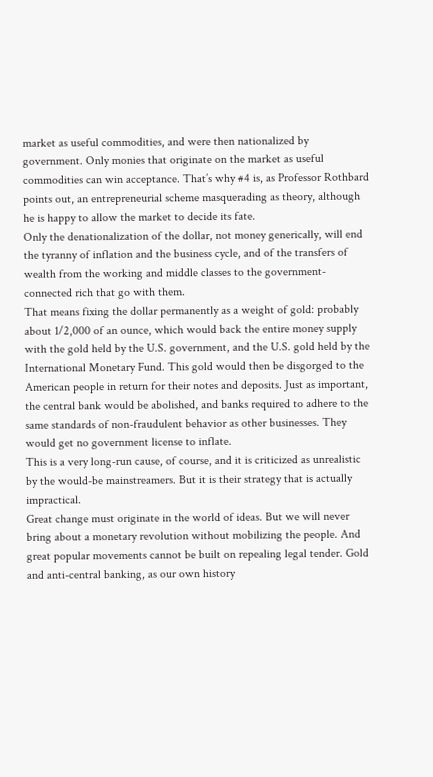market as useful commodities, and were then nationalized by government. Only monies that originate on the market as useful commodities can win acceptance. That’s why #4 is, as Professor Rothbard points out, an entrepreneurial scheme masquerading as theory, although he is happy to allow the market to decide its fate.
Only the denationalization of the dollar, not money generically, will end the tyranny of inflation and the business cycle, and of the transfers of wealth from the working and middle classes to the government-connected rich that go with them.
That means fixing the dollar permanently as a weight of gold: probably about 1/2,000 of an ounce, which would back the entire money supply with the gold held by the U.S. government, and the U.S. gold held by the International Monetary Fund. This gold would then be disgorged to the American people in return for their notes and deposits. Just as important, the central bank would be abolished, and banks required to adhere to the same standards of non-fraudulent behavior as other businesses. They would get no government license to inflate.
This is a very long-run cause, of course, and it is criticized as unrealistic by the would-be mainstreamers. But it is their strategy that is actually impractical.
Great change must originate in the world of ideas. But we will never bring about a monetary revolution without mobilizing the people. And great popular movements cannot be built on repealing legal tender. Gold and anti-central banking, as our own history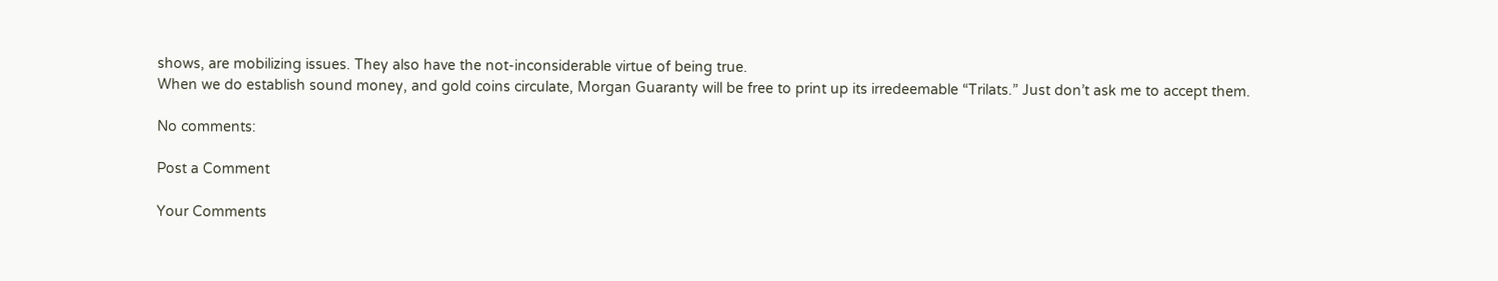shows, are mobilizing issues. They also have the not-inconsiderable virtue of being true.
When we do establish sound money, and gold coins circulate, Morgan Guaranty will be free to print up its irredeemable “Trilats.” Just don’t ask me to accept them.

No comments:

Post a Comment

Your Comments